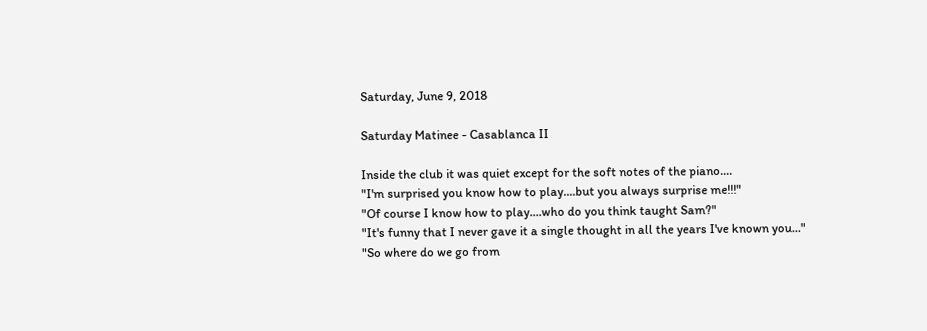Saturday, June 9, 2018

Saturday Matinee - Casablanca II

Inside the club it was quiet except for the soft notes of the piano....
"I'm surprised you know how to play....but you always surprise me!!!"
"Of course I know how to play....who do you think taught Sam?"
"It's funny that I never gave it a single thought in all the years I've known you..."
"So where do we go from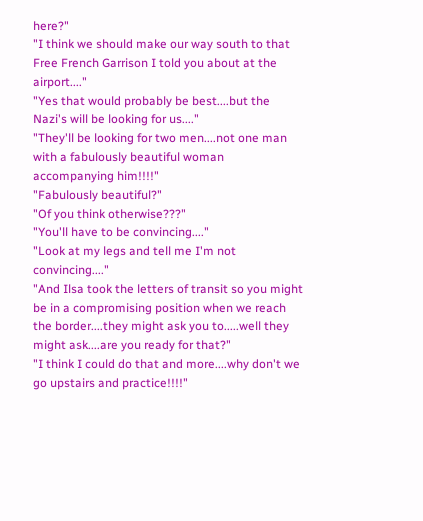here?"
"I think we should make our way south to that Free French Garrison I told you about at the airport...."
"Yes that would probably be best....but the Nazi's will be looking for us...."
"They'll be looking for two men....not one man with a fabulously beautiful woman accompanying him!!!!"
"Fabulously beautiful?"
"Of you think otherwise???"
"You'll have to be convincing...."
"Look at my legs and tell me I'm not convincing...."
"And Ilsa took the letters of transit so you might be in a compromising position when we reach the border....they might ask you to.....well they might ask....are you ready for that?"
"I think I could do that and more....why don't we go upstairs and practice!!!!"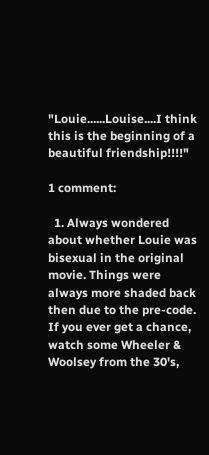"Louie......Louise....I think this is the beginning of a beautiful friendship!!!!"

1 comment:

  1. Always wondered about whether Louie was bisexual in the original movie. Things were always more shaded back then due to the pre-code. If you ever get a chance, watch some Wheeler & Woolsey from the 30's,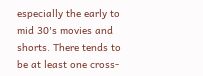especially the early to mid 30's movies and shorts. There tends to be at least one cross-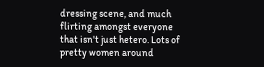dressing scene, and much flirting amongst everyone that isn't just hetero. Lots of pretty women around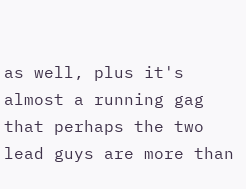as well, plus it's almost a running gag that perhaps the two lead guys are more than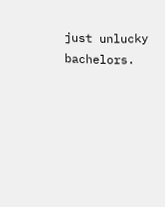just unlucky bachelors.